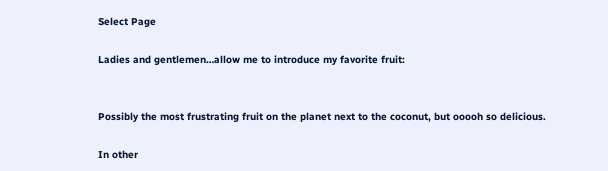Select Page

Ladies and gentlemen…allow me to introduce my favorite fruit:


Possibly the most frustrating fruit on the planet next to the coconut, but ooooh so delicious.

In other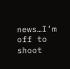news…I’m off to shoot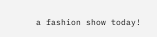a fashion show today!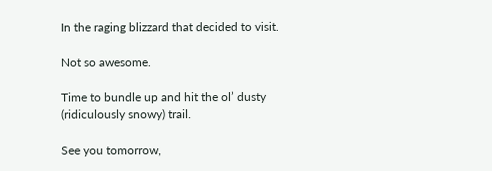In the raging blizzard that decided to visit.

Not so awesome.

Time to bundle up and hit the ol’ dusty (ridiculously snowy) trail.

See you tomorrow,